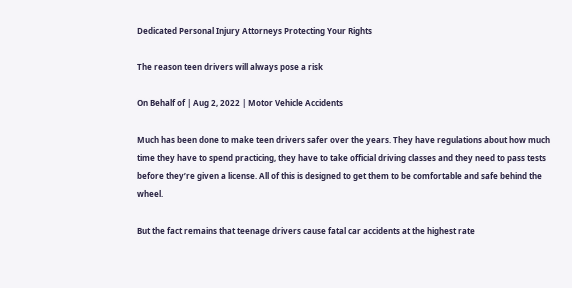Dedicated Personal Injury Attorneys Protecting Your Rights

The reason teen drivers will always pose a risk

On Behalf of | Aug 2, 2022 | Motor Vehicle Accidents

Much has been done to make teen drivers safer over the years. They have regulations about how much time they have to spend practicing, they have to take official driving classes and they need to pass tests before they’re given a license. All of this is designed to get them to be comfortable and safe behind the wheel.

But the fact remains that teenage drivers cause fatal car accidents at the highest rate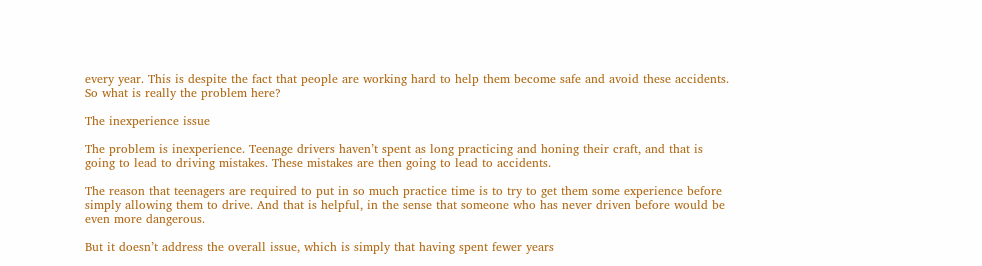every year. This is despite the fact that people are working hard to help them become safe and avoid these accidents. So what is really the problem here?

The inexperience issue

The problem is inexperience. Teenage drivers haven’t spent as long practicing and honing their craft, and that is going to lead to driving mistakes. These mistakes are then going to lead to accidents.

The reason that teenagers are required to put in so much practice time is to try to get them some experience before simply allowing them to drive. And that is helpful, in the sense that someone who has never driven before would be even more dangerous.

But it doesn’t address the overall issue, which is simply that having spent fewer years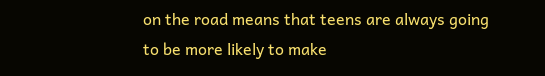on the road means that teens are always going to be more likely to make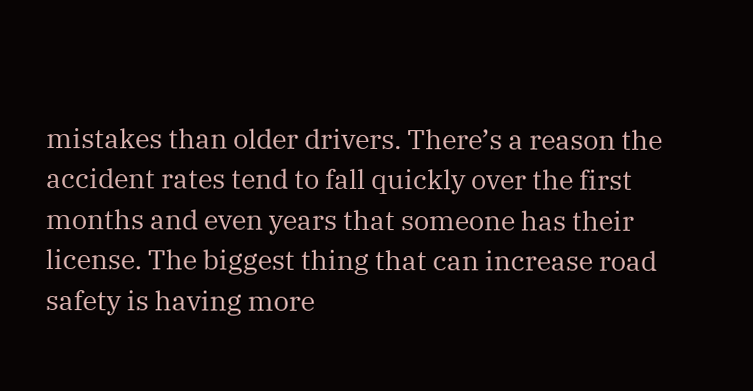mistakes than older drivers. There’s a reason the accident rates tend to fall quickly over the first months and even years that someone has their license. The biggest thing that can increase road safety is having more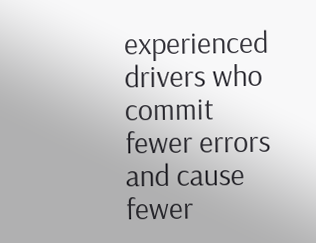experienced drivers who commit fewer errors and cause fewer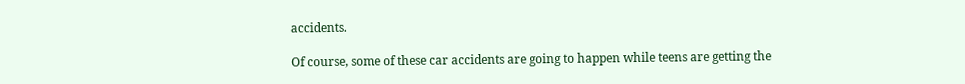accidents.

Of course, some of these car accidents are going to happen while teens are getting the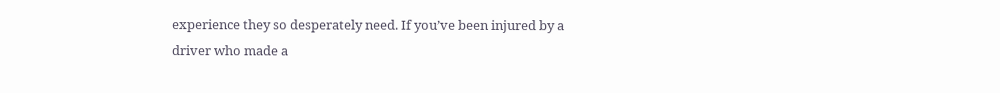experience they so desperately need. If you’ve been injured by a driver who made a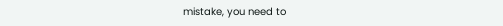mistake, you need to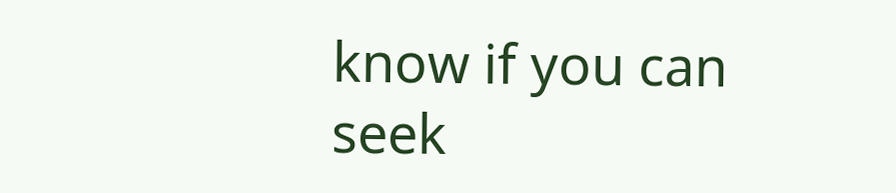know if you can seek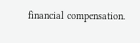financial compensation.